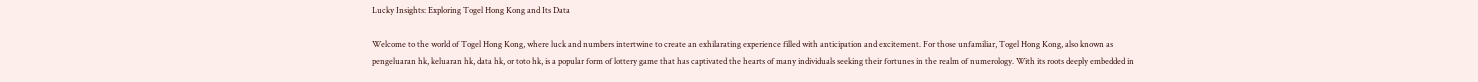Lucky Insights: Exploring Togel Hong Kong and Its Data

Welcome to the world of Togel Hong Kong, where luck and numbers intertwine to create an exhilarating experience filled with anticipation and excitement. For those unfamiliar, Togel Hong Kong, also known as pengeluaran hk, keluaran hk, data hk, or toto hk, is a popular form of lottery game that has captivated the hearts of many individuals seeking their fortunes in the realm of numerology. With its roots deeply embedded in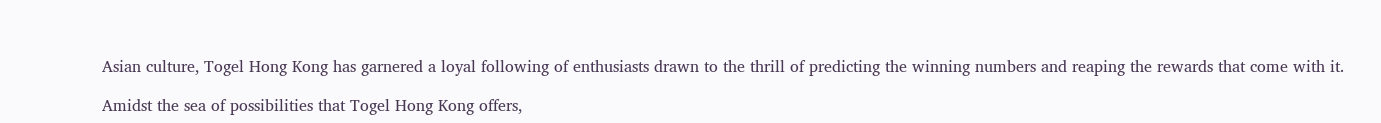Asian culture, Togel Hong Kong has garnered a loyal following of enthusiasts drawn to the thrill of predicting the winning numbers and reaping the rewards that come with it.

Amidst the sea of possibilities that Togel Hong Kong offers,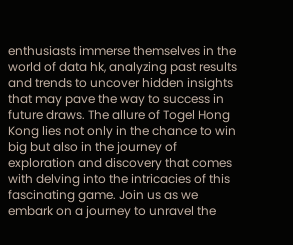enthusiasts immerse themselves in the world of data hk, analyzing past results and trends to uncover hidden insights that may pave the way to success in future draws. The allure of Togel Hong Kong lies not only in the chance to win big but also in the journey of exploration and discovery that comes with delving into the intricacies of this fascinating game. Join us as we embark on a journey to unravel the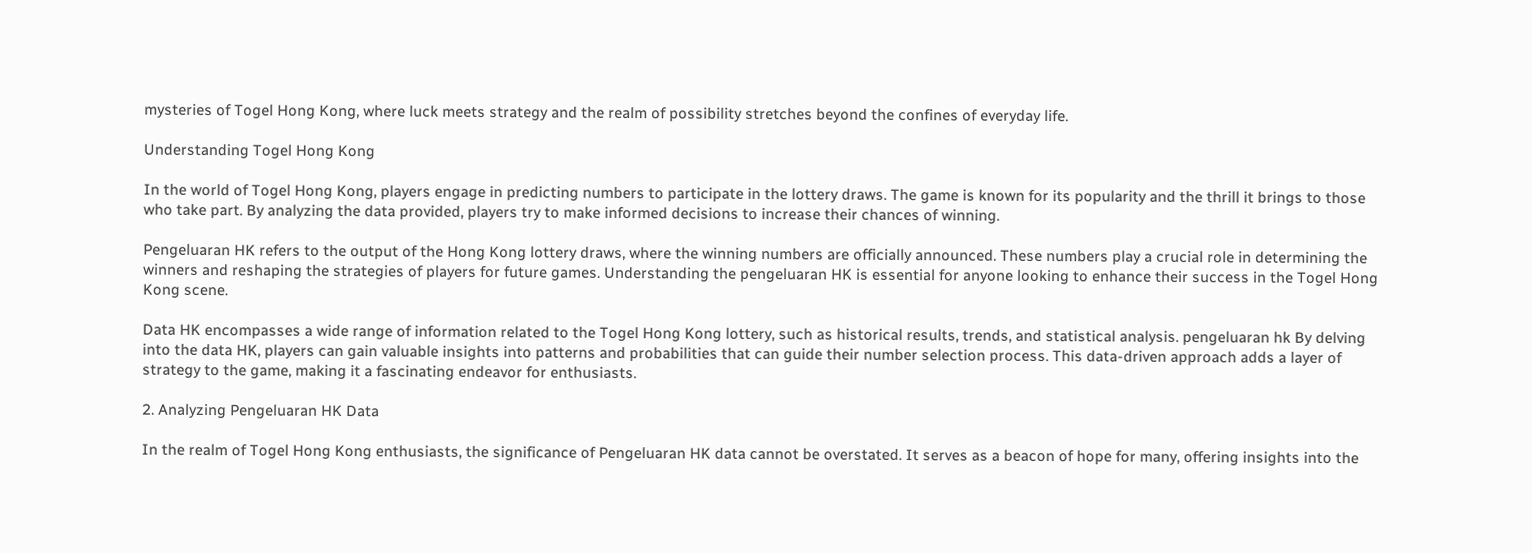mysteries of Togel Hong Kong, where luck meets strategy and the realm of possibility stretches beyond the confines of everyday life.

Understanding Togel Hong Kong

In the world of Togel Hong Kong, players engage in predicting numbers to participate in the lottery draws. The game is known for its popularity and the thrill it brings to those who take part. By analyzing the data provided, players try to make informed decisions to increase their chances of winning.

Pengeluaran HK refers to the output of the Hong Kong lottery draws, where the winning numbers are officially announced. These numbers play a crucial role in determining the winners and reshaping the strategies of players for future games. Understanding the pengeluaran HK is essential for anyone looking to enhance their success in the Togel Hong Kong scene.

Data HK encompasses a wide range of information related to the Togel Hong Kong lottery, such as historical results, trends, and statistical analysis. pengeluaran hk By delving into the data HK, players can gain valuable insights into patterns and probabilities that can guide their number selection process. This data-driven approach adds a layer of strategy to the game, making it a fascinating endeavor for enthusiasts.

2. Analyzing Pengeluaran HK Data

In the realm of Togel Hong Kong enthusiasts, the significance of Pengeluaran HK data cannot be overstated. It serves as a beacon of hope for many, offering insights into the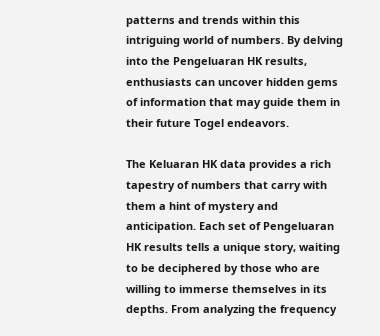patterns and trends within this intriguing world of numbers. By delving into the Pengeluaran HK results, enthusiasts can uncover hidden gems of information that may guide them in their future Togel endeavors.

The Keluaran HK data provides a rich tapestry of numbers that carry with them a hint of mystery and anticipation. Each set of Pengeluaran HK results tells a unique story, waiting to be deciphered by those who are willing to immerse themselves in its depths. From analyzing the frequency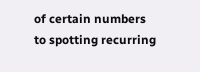of certain numbers to spotting recurring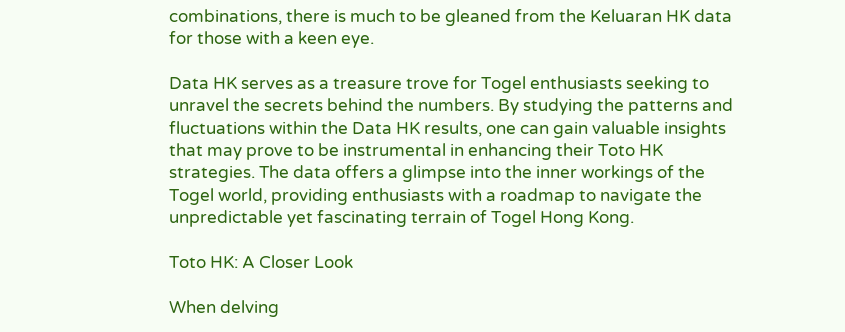combinations, there is much to be gleaned from the Keluaran HK data for those with a keen eye.

Data HK serves as a treasure trove for Togel enthusiasts seeking to unravel the secrets behind the numbers. By studying the patterns and fluctuations within the Data HK results, one can gain valuable insights that may prove to be instrumental in enhancing their Toto HK strategies. The data offers a glimpse into the inner workings of the Togel world, providing enthusiasts with a roadmap to navigate the unpredictable yet fascinating terrain of Togel Hong Kong.

Toto HK: A Closer Look

When delving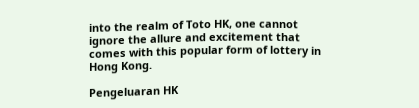into the realm of Toto HK, one cannot ignore the allure and excitement that comes with this popular form of lottery in Hong Kong.

Pengeluaran HK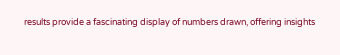results provide a fascinating display of numbers drawn, offering insights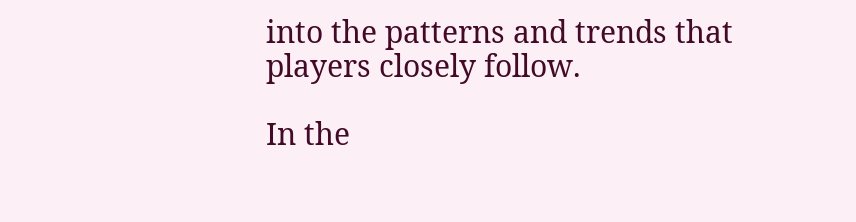into the patterns and trends that players closely follow.

In the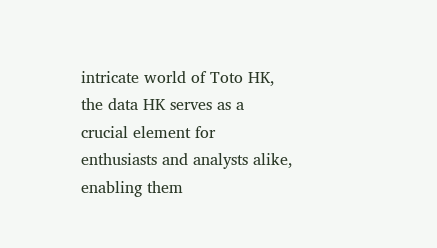intricate world of Toto HK, the data HK serves as a crucial element for enthusiasts and analysts alike, enabling them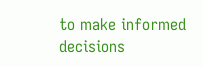to make informed decisions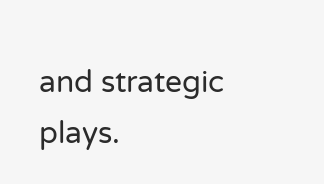and strategic plays.